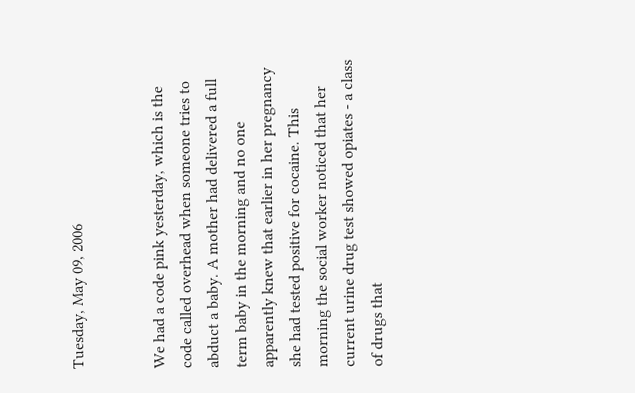Tuesday, May 09, 2006


We had a code pink yesterday, which is the code called overhead when someone tries to abduct a baby. A mother had delivered a full term baby in the morning and no one apparently knew that earlier in her pregnancy she had tested positive for cocaine. This morning the social worker noticed that her current urine drug test showed opiates - a class of drugs that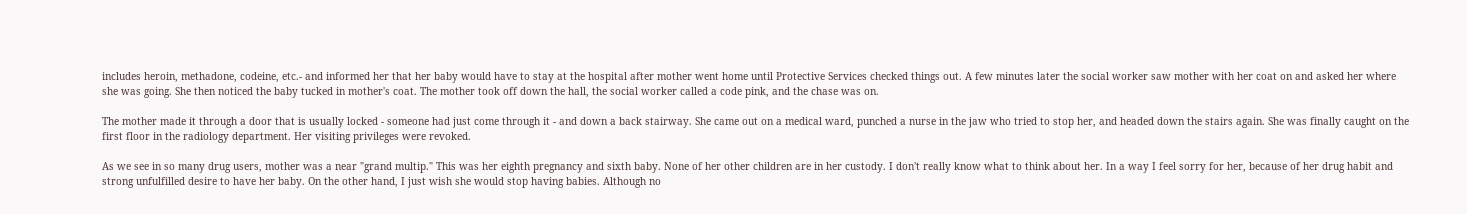includes heroin, methadone, codeine, etc.- and informed her that her baby would have to stay at the hospital after mother went home until Protective Services checked things out. A few minutes later the social worker saw mother with her coat on and asked her where she was going. She then noticed the baby tucked in mother's coat. The mother took off down the hall, the social worker called a code pink, and the chase was on.

The mother made it through a door that is usually locked - someone had just come through it - and down a back stairway. She came out on a medical ward, punched a nurse in the jaw who tried to stop her, and headed down the stairs again. She was finally caught on the first floor in the radiology department. Her visiting privileges were revoked.

As we see in so many drug users, mother was a near "grand multip." This was her eighth pregnancy and sixth baby. None of her other children are in her custody. I don't really know what to think about her. In a way I feel sorry for her, because of her drug habit and strong unfulfilled desire to have her baby. On the other hand, I just wish she would stop having babies. Although no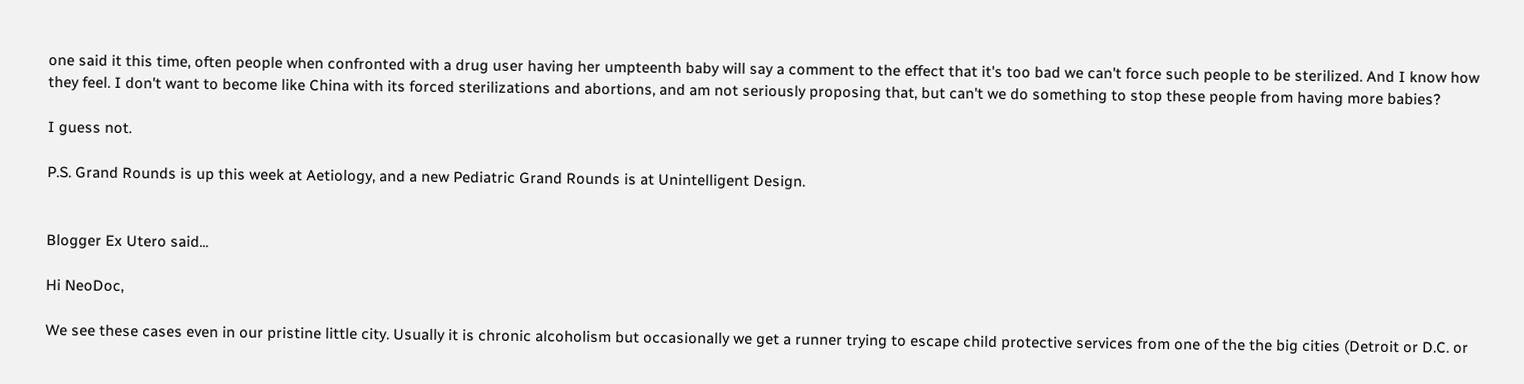one said it this time, often people when confronted with a drug user having her umpteenth baby will say a comment to the effect that it's too bad we can't force such people to be sterilized. And I know how they feel. I don't want to become like China with its forced sterilizations and abortions, and am not seriously proposing that, but can't we do something to stop these people from having more babies?

I guess not.

P.S. Grand Rounds is up this week at Aetiology, and a new Pediatric Grand Rounds is at Unintelligent Design.


Blogger Ex Utero said...

Hi NeoDoc,

We see these cases even in our pristine little city. Usually it is chronic alcoholism but occasionally we get a runner trying to escape child protective services from one of the the big cities (Detroit or D.C. or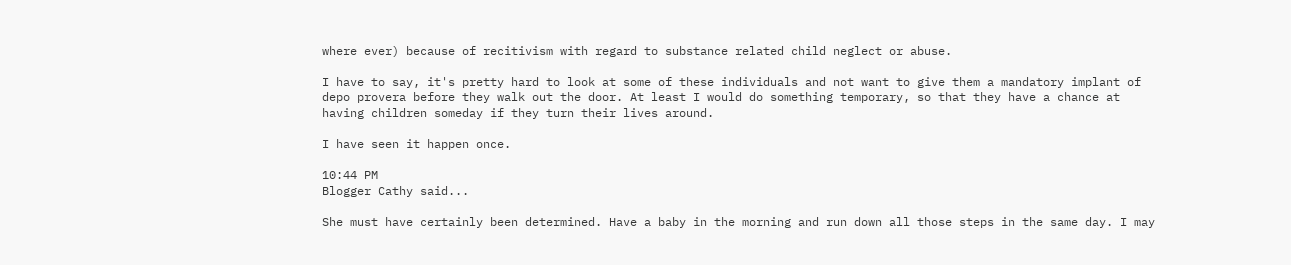where ever) because of recitivism with regard to substance related child neglect or abuse.

I have to say, it's pretty hard to look at some of these individuals and not want to give them a mandatory implant of depo provera before they walk out the door. At least I would do something temporary, so that they have a chance at having children someday if they turn their lives around.

I have seen it happen once.

10:44 PM
Blogger Cathy said...

She must have certainly been determined. Have a baby in the morning and run down all those steps in the same day. I may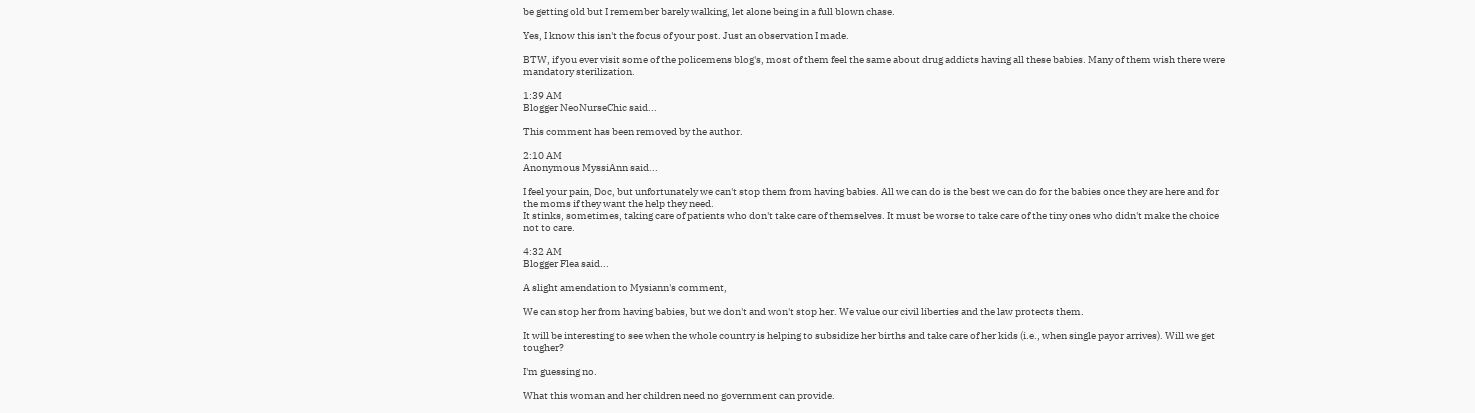be getting old but I remember barely walking, let alone being in a full blown chase.

Yes, I know this isn't the focus of your post. Just an observation I made.

BTW, if you ever visit some of the policemens blog's, most of them feel the same about drug addicts having all these babies. Many of them wish there were mandatory sterilization.

1:39 AM
Blogger NeoNurseChic said...

This comment has been removed by the author.

2:10 AM
Anonymous MyssiAnn said...

I feel your pain, Doc, but unfortunately we can't stop them from having babies. All we can do is the best we can do for the babies once they are here and for the moms if they want the help they need.
It stinks, sometimes, taking care of patients who don't take care of themselves. It must be worse to take care of the tiny ones who didn't make the choice not to care.

4:32 AM
Blogger Flea said...

A slight amendation to Mysiann's comment,

We can stop her from having babies, but we don't and won't stop her. We value our civil liberties and the law protects them.

It will be interesting to see when the whole country is helping to subsidize her births and take care of her kids (i.e., when single payor arrives). Will we get tougher?

I'm guessing no.

What this woman and her children need no government can provide.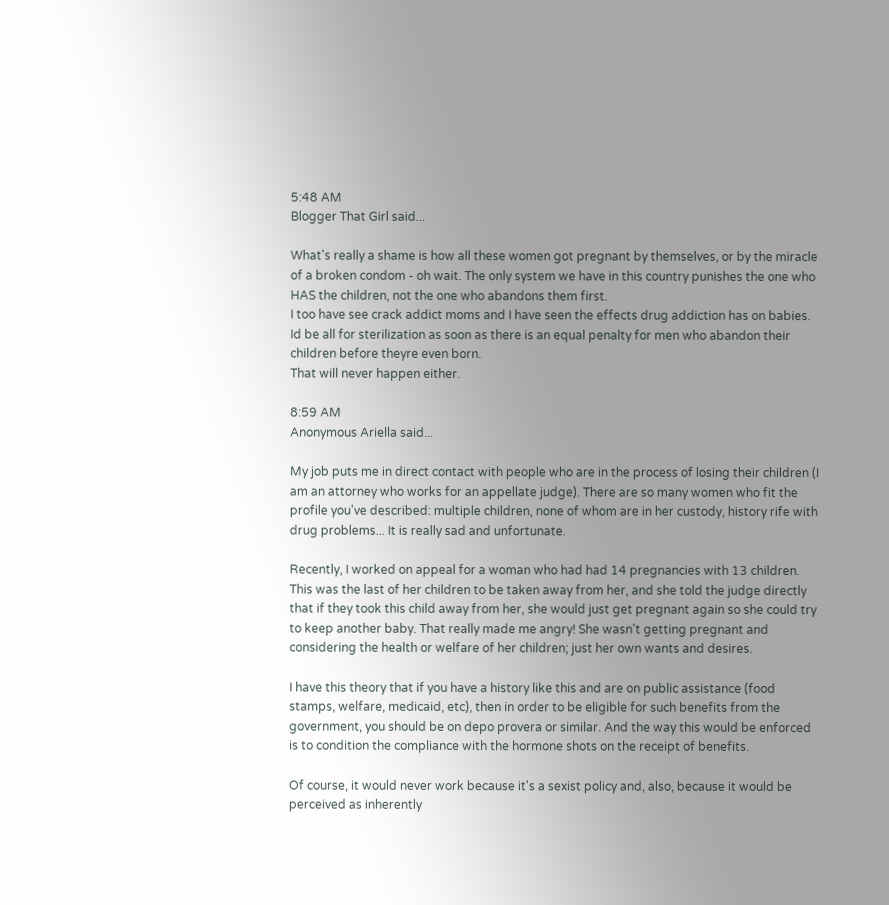5:48 AM
Blogger That Girl said...

What's really a shame is how all these women got pregnant by themselves, or by the miracle of a broken condom - oh wait. The only system we have in this country punishes the one who HAS the children, not the one who abandons them first.
I too have see crack addict moms and I have seen the effects drug addiction has on babies. Id be all for sterilization as soon as there is an equal penalty for men who abandon their children before theyre even born.
That will never happen either.

8:59 AM
Anonymous Ariella said...

My job puts me in direct contact with people who are in the process of losing their children (I am an attorney who works for an appellate judge). There are so many women who fit the profile you've described: multiple children, none of whom are in her custody, history rife with drug problems... It is really sad and unfortunate.

Recently, I worked on appeal for a woman who had had 14 pregnancies with 13 children. This was the last of her children to be taken away from her, and she told the judge directly that if they took this child away from her, she would just get pregnant again so she could try to keep another baby. That really made me angry! She wasn't getting pregnant and considering the health or welfare of her children; just her own wants and desires.

I have this theory that if you have a history like this and are on public assistance (food stamps, welfare, medicaid, etc), then in order to be eligible for such benefits from the government, you should be on depo provera or similar. And the way this would be enforced is to condition the compliance with the hormone shots on the receipt of benefits.

Of course, it would never work because it's a sexist policy and, also, because it would be perceived as inherently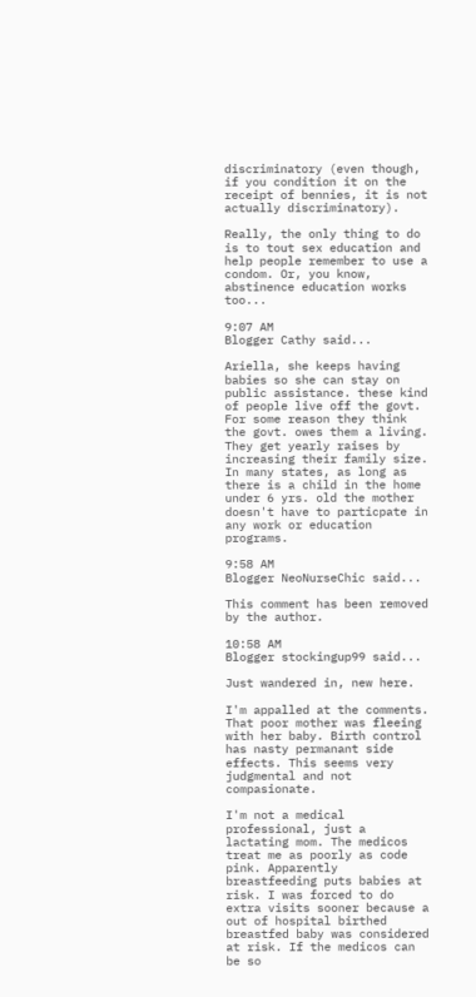discriminatory (even though, if you condition it on the receipt of bennies, it is not actually discriminatory).

Really, the only thing to do is to tout sex education and help people remember to use a condom. Or, you know, abstinence education works too...

9:07 AM
Blogger Cathy said...

Ariella, she keeps having babies so she can stay on public assistance. these kind of people live off the govt. For some reason they think the govt. owes them a living. They get yearly raises by increasing their family size. In many states, as long as there is a child in the home under 6 yrs. old the mother doesn't have to particpate in any work or education programs.

9:58 AM
Blogger NeoNurseChic said...

This comment has been removed by the author.

10:58 AM
Blogger stockingup99 said...

Just wandered in, new here.

I'm appalled at the comments. That poor mother was fleeing with her baby. Birth control has nasty permanant side effects. This seems very judgmental and not compasionate.

I'm not a medical professional, just a lactating mom. The medicos treat me as poorly as code pink. Apparently breastfeeding puts babies at risk. I was forced to do extra visits sooner because a out of hospital birthed breastfed baby was considered at risk. If the medicos can be so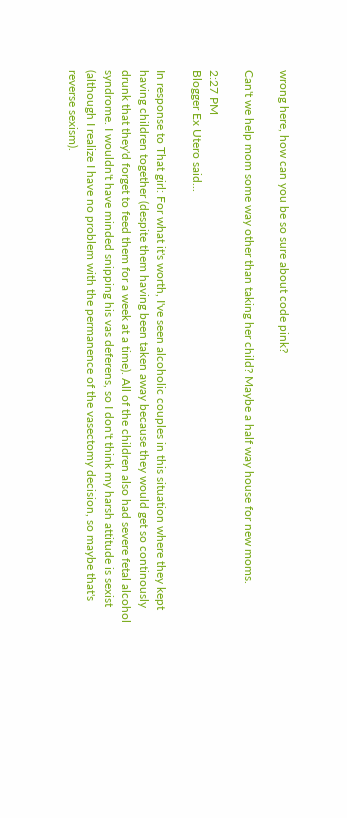wrong here, how can you be so sure about code pink?

Can't we help mom some way other than taking her child? Maybe a half way house for new moms.

2:27 PM
Blogger Ex Utero said...

In response to That girl: For what it's worth, I've seen alcoholic couples in this situation where they kept having children together (despite them having been taken away because they would get so continously drunk that they'd forget to feed them for a week at a time). All of the children also had severe fetal alcohol syndrome. I wouldn't have minded snipping his vas deferens, so I don't think my harsh attitude is sexist (although I realize I have no problem with the permanence of the vasectomy decision, so maybe that's reverse sexism).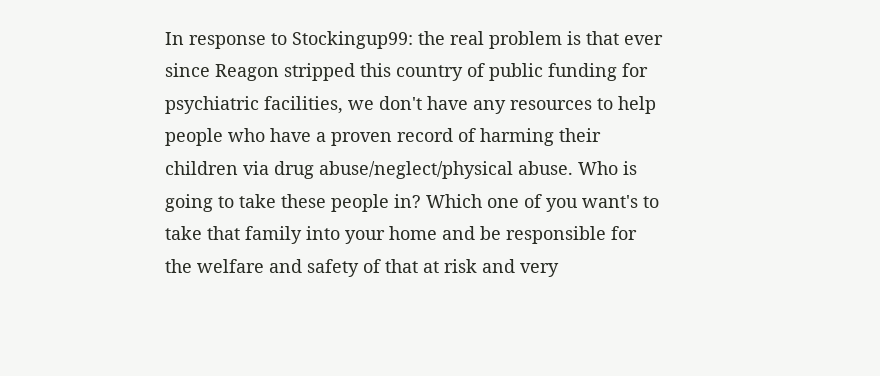In response to Stockingup99: the real problem is that ever since Reagon stripped this country of public funding for psychiatric facilities, we don't have any resources to help people who have a proven record of harming their children via drug abuse/neglect/physical abuse. Who is going to take these people in? Which one of you want's to take that family into your home and be responsible for the welfare and safety of that at risk and very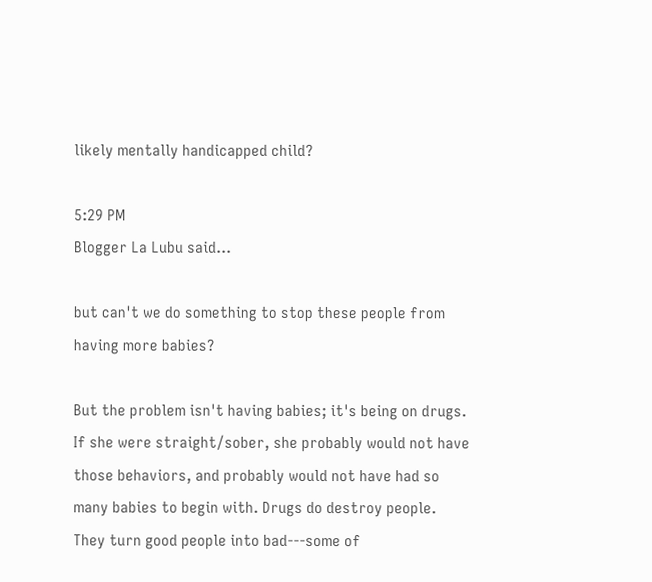likely mentally handicapped child?

5:29 PM
Blogger La Lubu said...

but can't we do something to stop these people from having more babies?

But the problem isn't having babies; it's being on drugs. If she were straight/sober, she probably would not have those behaviors, and probably would not have had so many babies to begin with. Drugs do destroy people. They turn good people into bad---some of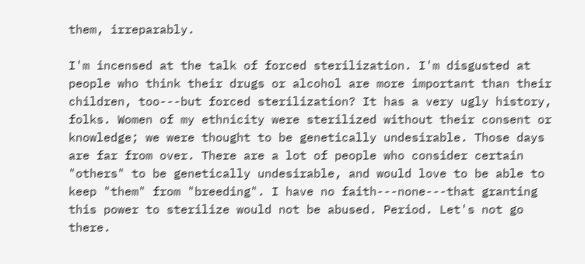them, irreparably.

I'm incensed at the talk of forced sterilization. I'm disgusted at people who think their drugs or alcohol are more important than their children, too---but forced sterilization? It has a very ugly history, folks. Women of my ethnicity were sterilized without their consent or knowledge; we were thought to be genetically undesirable. Those days are far from over. There are a lot of people who consider certain "others" to be genetically undesirable, and would love to be able to keep "them" from "breeding". I have no faith---none---that granting this power to sterilize would not be abused. Period. Let's not go there.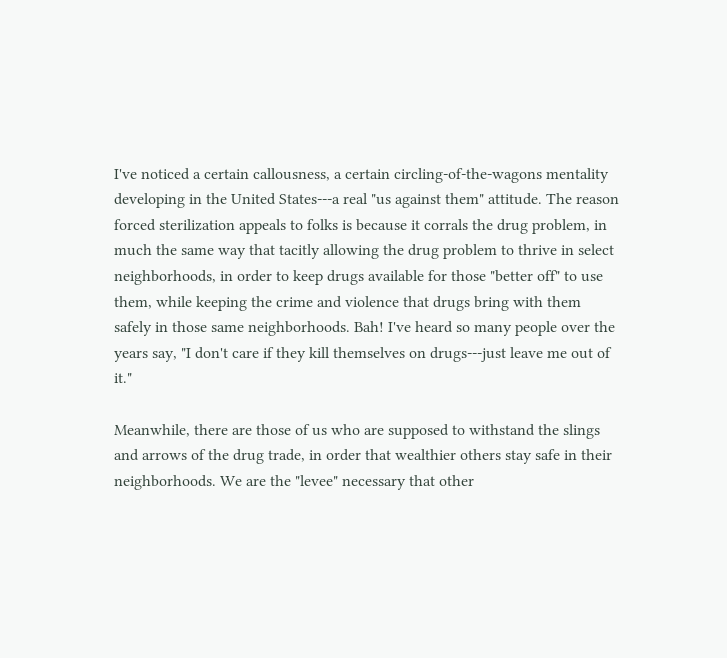I've noticed a certain callousness, a certain circling-of-the-wagons mentality developing in the United States---a real "us against them" attitude. The reason forced sterilization appeals to folks is because it corrals the drug problem, in much the same way that tacitly allowing the drug problem to thrive in select neighborhoods, in order to keep drugs available for those "better off" to use them, while keeping the crime and violence that drugs bring with them safely in those same neighborhoods. Bah! I've heard so many people over the years say, "I don't care if they kill themselves on drugs---just leave me out of it."

Meanwhile, there are those of us who are supposed to withstand the slings and arrows of the drug trade, in order that wealthier others stay safe in their neighborhoods. We are the "levee" necessary that other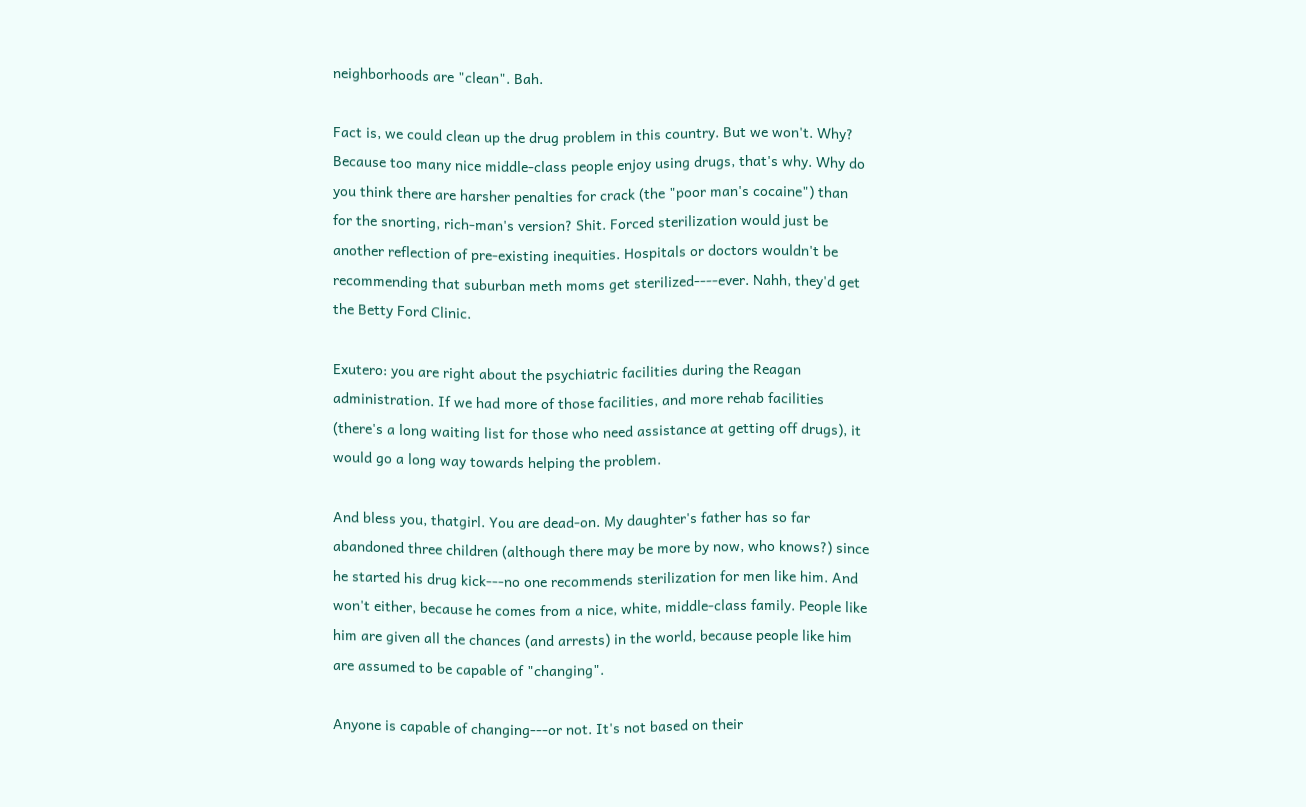neighborhoods are "clean". Bah.

Fact is, we could clean up the drug problem in this country. But we won't. Why? Because too many nice middle-class people enjoy using drugs, that's why. Why do you think there are harsher penalties for crack (the "poor man's cocaine") than for the snorting, rich-man's version? Shit. Forced sterilization would just be another reflection of pre-existing inequities. Hospitals or doctors wouldn't be recommending that suburban meth moms get sterilized----ever. Nahh, they'd get the Betty Ford Clinic.

Exutero: you are right about the psychiatric facilities during the Reagan administration. If we had more of those facilities, and more rehab facilities (there's a long waiting list for those who need assistance at getting off drugs), it would go a long way towards helping the problem.

And bless you, thatgirl. You are dead-on. My daughter's father has so far abandoned three children (although there may be more by now, who knows?) since he started his drug kick---no one recommends sterilization for men like him. And won't either, because he comes from a nice, white, middle-class family. People like him are given all the chances (and arrests) in the world, because people like him are assumed to be capable of "changing".

Anyone is capable of changing---or not. It's not based on their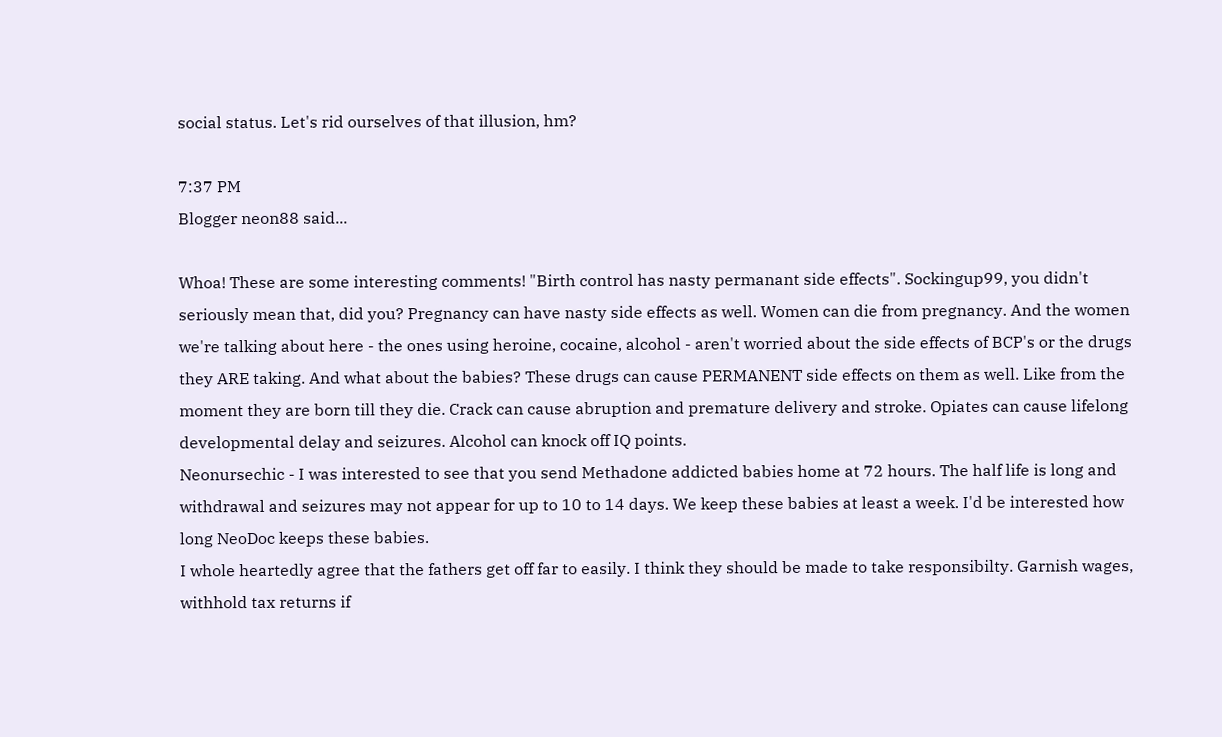social status. Let's rid ourselves of that illusion, hm?

7:37 PM
Blogger neon88 said...

Whoa! These are some interesting comments! "Birth control has nasty permanant side effects". Sockingup99, you didn't seriously mean that, did you? Pregnancy can have nasty side effects as well. Women can die from pregnancy. And the women we're talking about here - the ones using heroine, cocaine, alcohol - aren't worried about the side effects of BCP's or the drugs they ARE taking. And what about the babies? These drugs can cause PERMANENT side effects on them as well. Like from the moment they are born till they die. Crack can cause abruption and premature delivery and stroke. Opiates can cause lifelong developmental delay and seizures. Alcohol can knock off IQ points.
Neonursechic - I was interested to see that you send Methadone addicted babies home at 72 hours. The half life is long and withdrawal and seizures may not appear for up to 10 to 14 days. We keep these babies at least a week. I'd be interested how long NeoDoc keeps these babies.
I whole heartedly agree that the fathers get off far to easily. I think they should be made to take responsibilty. Garnish wages, withhold tax returns if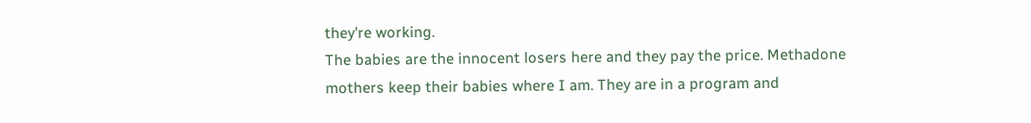they're working.
The babies are the innocent losers here and they pay the price. Methadone mothers keep their babies where I am. They are in a program and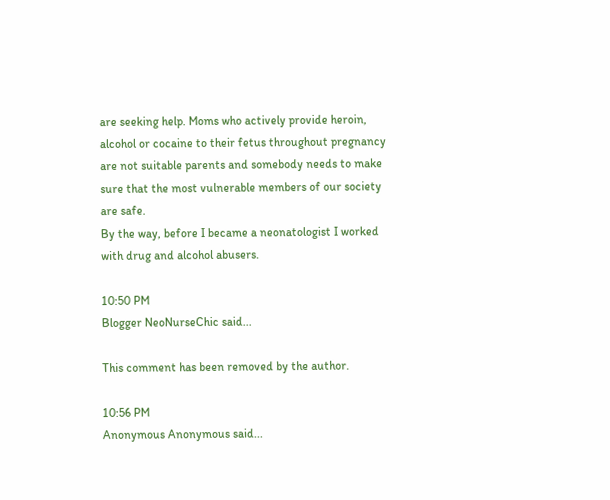are seeking help. Moms who actively provide heroin, alcohol or cocaine to their fetus throughout pregnancy are not suitable parents and somebody needs to make sure that the most vulnerable members of our society are safe.
By the way, before I became a neonatologist I worked with drug and alcohol abusers.

10:50 PM
Blogger NeoNurseChic said...

This comment has been removed by the author.

10:56 PM
Anonymous Anonymous said...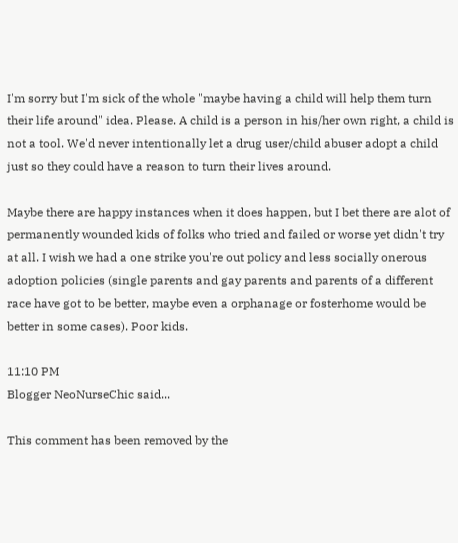I'm sorry but I'm sick of the whole "maybe having a child will help them turn their life around" idea. Please. A child is a person in his/her own right, a child is not a tool. We'd never intentionally let a drug user/child abuser adopt a child just so they could have a reason to turn their lives around.

Maybe there are happy instances when it does happen, but I bet there are alot of permanently wounded kids of folks who tried and failed or worse yet didn't try at all. I wish we had a one strike you're out policy and less socially onerous adoption policies (single parents and gay parents and parents of a different race have got to be better, maybe even a orphanage or fosterhome would be better in some cases). Poor kids.

11:10 PM
Blogger NeoNurseChic said...

This comment has been removed by the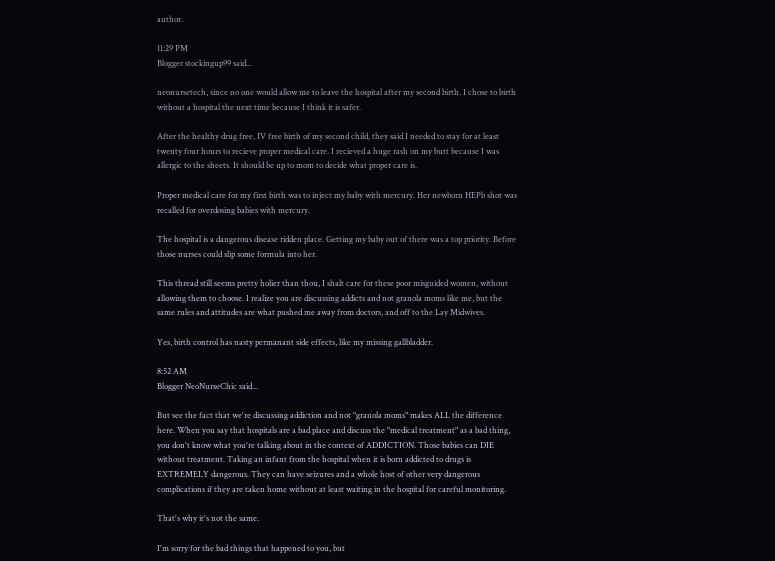author.

11:29 PM
Blogger stockingup99 said...

neonursetech, since no one would allow me to leave the hospital after my second birth. I chose to birth without a hospital the next time because I think it is safer.

After the healthy drug free, IV free birth of my second child, they said I needed to stay for at least twenty four hours to recieve proper medical care. I recieved a huge rash on my butt because I was allergic to the sheets. It should be up to mom to decide what proper care is.

Proper medical care for my first birth was to inject my baby with mercury. Her newborn HEPb shot was recalled for overdosing babies with mercury.

The hospital is a dangerous disease ridden place. Getting my baby out of there was a top priority. Before those nurses could slip some formula into her.

This thread still seems pretty holier than thou, I shalt care for these poor misguided women, without allowing them to choose. I realize you are discussing addicts and not granola moms like me, but the same rules and attitudes are what pushed me away from doctors, and off to the Lay Midwives.

Yes, birth control has nasty permanant side effects, like my missing gallbladder.

8:52 AM
Blogger NeoNurseChic said...

But see the fact that we're discussing addiction and not "granola moms" makes ALL the difference here. When you say that hospitals are a bad place and discuss the "medical treatment" as a bad thing, you don't know what you're talking about in the context of ADDICTION. Those babies can DIE without treatment. Taking an infant from the hospital when it is born addicted to drugs is EXTREMELY dangerous. They can have seizures and a whole host of other very dangerous complications if they are taken home without at least waiting in the hospital for careful monitoring.

That's why it's not the same.

I'm sorry for the bad things that happened to you, but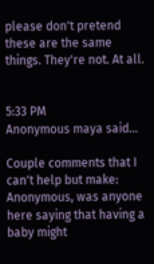please don't pretend these are the same things. They're not. At all.


5:33 PM
Anonymous maya said...

Couple comments that I can't help but make: Anonymous, was anyone here saying that having a baby might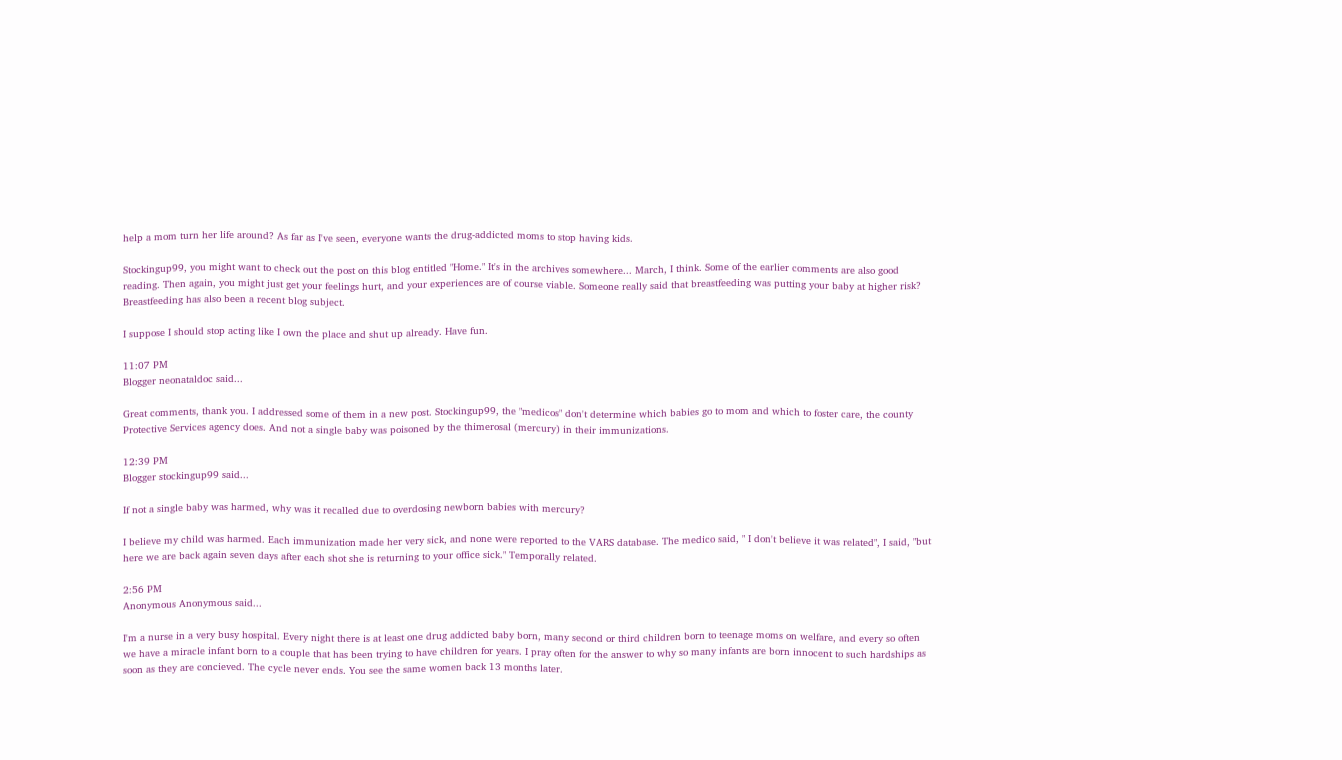help a mom turn her life around? As far as I've seen, everyone wants the drug-addicted moms to stop having kids.

Stockingup99, you might want to check out the post on this blog entitled "Home." It's in the archives somewhere... March, I think. Some of the earlier comments are also good reading. Then again, you might just get your feelings hurt, and your experiences are of course viable. Someone really said that breastfeeding was putting your baby at higher risk? Breastfeeding has also been a recent blog subject.

I suppose I should stop acting like I own the place and shut up already. Have fun.

11:07 PM
Blogger neonataldoc said...

Great comments, thank you. I addressed some of them in a new post. Stockingup99, the "medicos" don't determine which babies go to mom and which to foster care, the county Protective Services agency does. And not a single baby was poisoned by the thimerosal (mercury) in their immunizations.

12:39 PM
Blogger stockingup99 said...

If not a single baby was harmed, why was it recalled due to overdosing newborn babies with mercury?

I believe my child was harmed. Each immunization made her very sick, and none were reported to the VARS database. The medico said, " I don't believe it was related", I said, "but here we are back again seven days after each shot she is returning to your office sick." Temporally related.

2:56 PM
Anonymous Anonymous said...

I'm a nurse in a very busy hospital. Every night there is at least one drug addicted baby born, many second or third children born to teenage moms on welfare, and every so often we have a miracle infant born to a couple that has been trying to have children for years. I pray often for the answer to why so many infants are born innocent to such hardships as soon as they are concieved. The cycle never ends. You see the same women back 13 months later.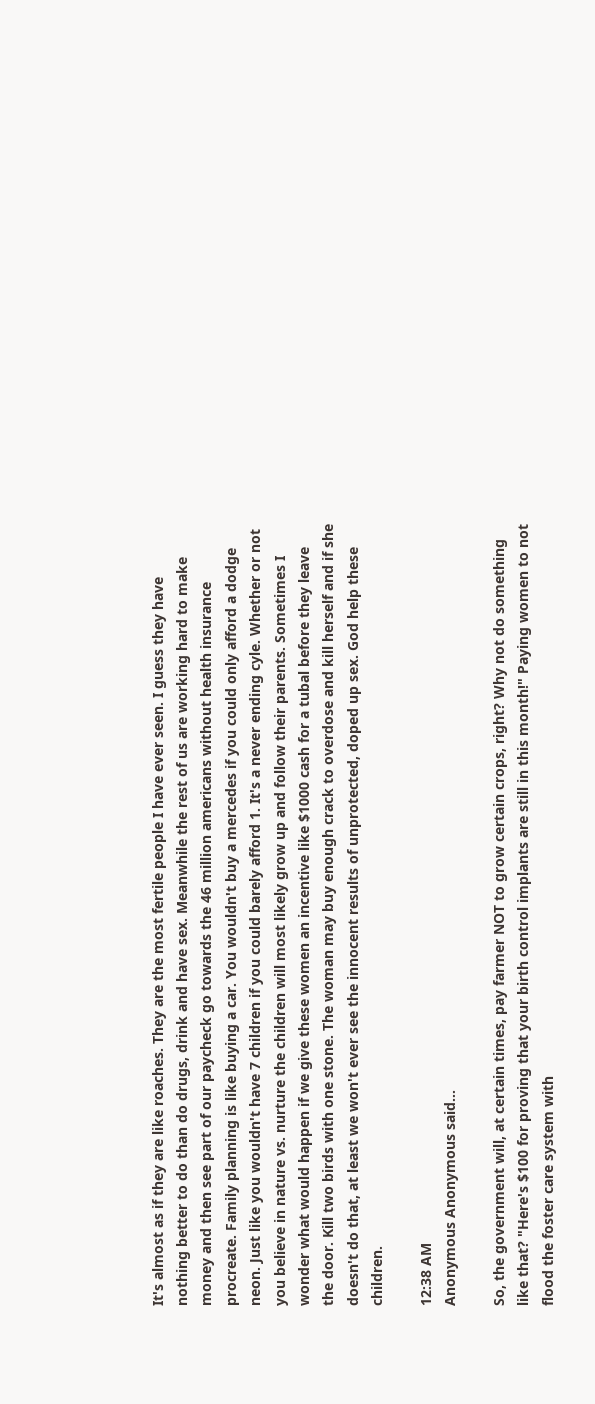It's almost as if they are like roaches. They are the most fertile people I have ever seen. I guess they have nothing better to do than do drugs, drink and have sex. Meanwhile the rest of us are working hard to make money and then see part of our paycheck go towards the 46 million americans without health insurance procreate. Family planning is like buying a car. You wouldn't buy a mercedes if you could only afford a dodge neon. Just like you wouldn't have 7 children if you could barely afford 1. It's a never ending cyle. Whether or not you believe in nature vs. nurture the children will most likely grow up and follow their parents. Sometimes I wonder what would happen if we give these women an incentive like $1000 cash for a tubal before they leave the door. Kill two birds with one stone. The woman may buy enough crack to overdose and kill herself and if she doesn't do that, at least we won't ever see the innocent results of unprotected, doped up sex. God help these children.

12:38 AM
Anonymous Anonymous said...

So, the government will, at certain times, pay farmer NOT to grow certain crops, right? Why not do something like that? "Here's $100 for proving that your birth control implants are still in this month!" Paying women to not flood the foster care system with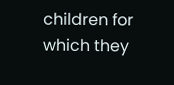children for which they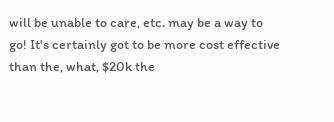will be unable to care, etc. may be a way to go! It's certainly got to be more cost effective than the, what, $20k the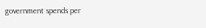government spends per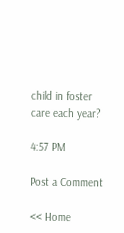child in foster care each year?

4:57 PM

Post a Comment

<< Home